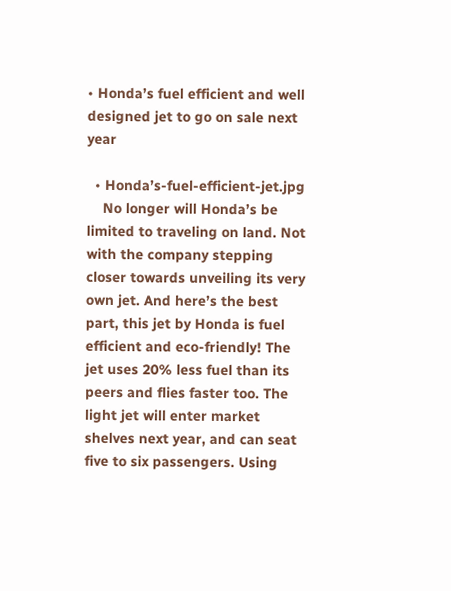• Honda’s fuel efficient and well designed jet to go on sale next year

  • Honda’s-fuel-efficient-jet.jpg
    No longer will Honda’s be limited to traveling on land. Not with the company stepping closer towards unveiling its very own jet. And here’s the best part, this jet by Honda is fuel efficient and eco-friendly! The jet uses 20% less fuel than its peers and flies faster too. The light jet will enter market shelves next year, and can seat five to six passengers. Using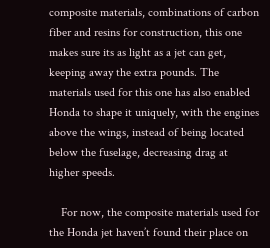composite materials, combinations of carbon fiber and resins for construction, this one makes sure its as light as a jet can get, keeping away the extra pounds. The materials used for this one has also enabled Honda to shape it uniquely, with the engines above the wings, instead of being located below the fuselage, decreasing drag at higher speeds.

    For now, the composite materials used for the Honda jet haven’t found their place on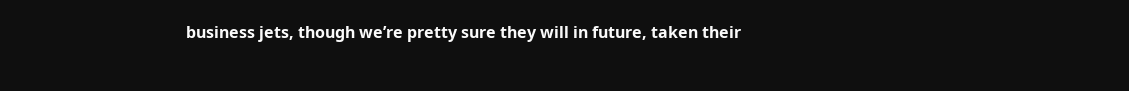business jets, though we’re pretty sure they will in future, taken their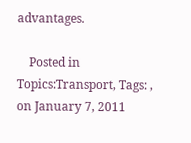advantages.

    Posted in Topics:Transport, Tags: , on January 7, 2011